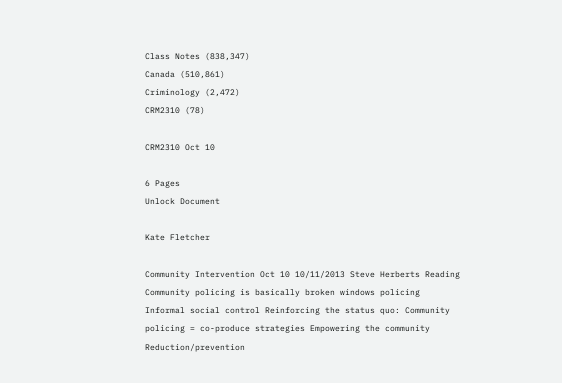Class Notes (838,347)
Canada (510,861)
Criminology (2,472)
CRM2310 (78)

CRM2310 Oct 10

6 Pages
Unlock Document

Kate Fletcher

Community Intervention Oct 10 10/11/2013 Steve Herberts Reading Community policing is basically broken windows policing Informal social control Reinforcing the status quo: Community policing = co-produce strategies Empowering the community Reduction/prevention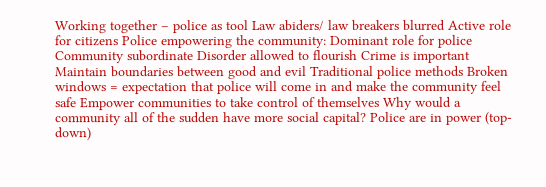Working together – police as tool Law abiders/ law breakers blurred Active role for citizens Police empowering the community: Dominant role for police Community subordinate Disorder allowed to flourish Crime is important Maintain boundaries between good and evil Traditional police methods Broken windows = expectation that police will come in and make the community feel safe Empower communities to take control of themselves Why would a community all of the sudden have more social capital? Police are in power (top-down)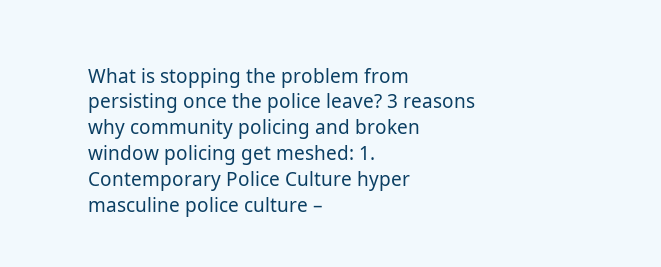What is stopping the problem from persisting once the police leave? 3 reasons why community policing and broken window policing get meshed: 1. Contemporary Police Culture hyper masculine police culture –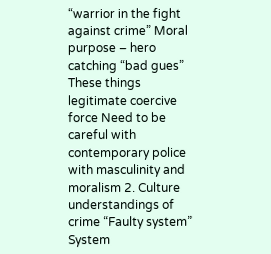“warrior in the fight against crime” Moral purpose – hero catching “bad gues” These things legitimate coercive force Need to be careful with contemporary police with masculinity and moralism 2. Culture understandings of crime “Faulty system” System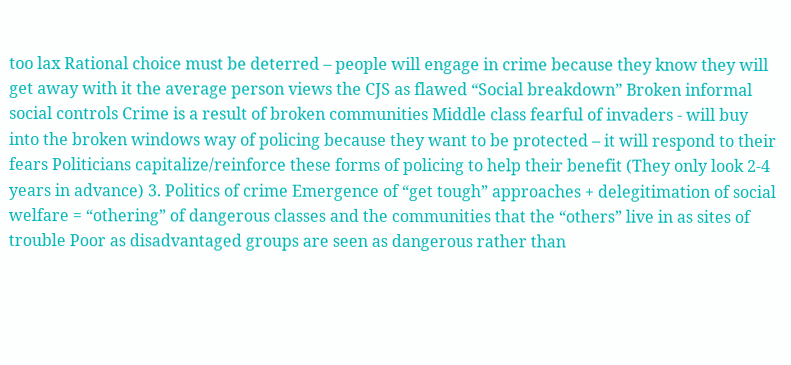too lax Rational choice must be deterred – people will engage in crime because they know they will get away with it the average person views the CJS as flawed “Social breakdown” Broken informal social controls Crime is a result of broken communities Middle class fearful of invaders - will buy into the broken windows way of policing because they want to be protected – it will respond to their fears Politicians capitalize/reinforce these forms of policing to help their benefit (They only look 2-4 years in advance) 3. Politics of crime Emergence of “get tough” approaches + delegitimation of social welfare = “othering” of dangerous classes and the communities that the “others” live in as sites of trouble Poor as disadvantaged groups are seen as dangerous rather than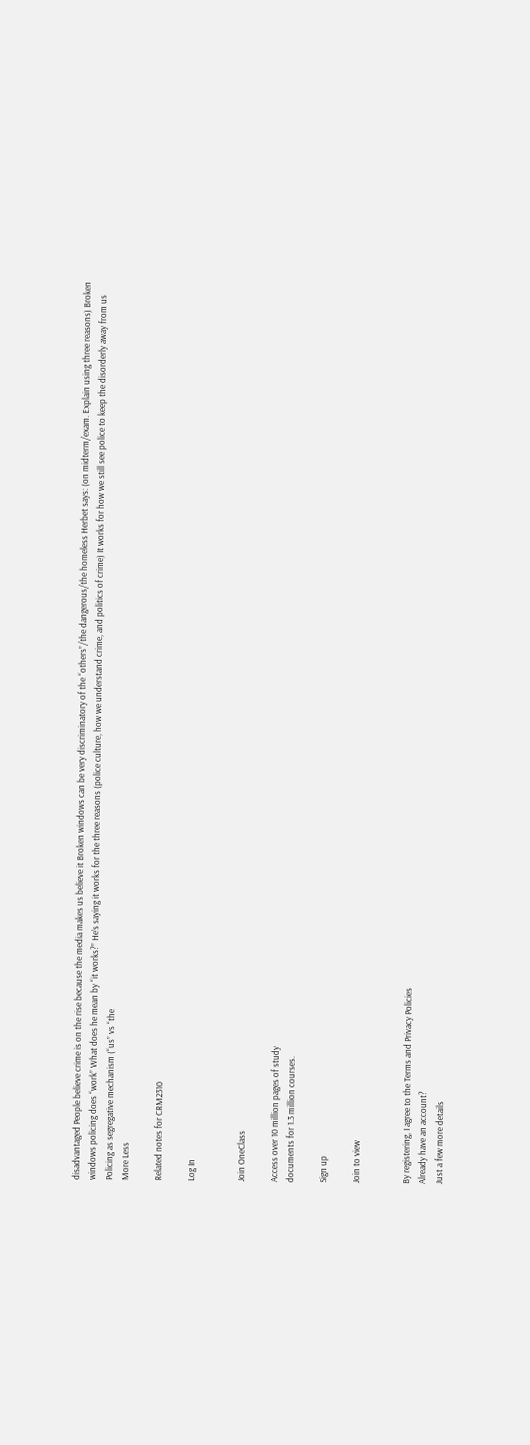disadvantaged People believe crime is on the rise because the media makes us believe it Broken windows can be very discriminatory of the “others”/the dangerous/the homeless Herbet says: (on midterm/exam. Explain using three reasons) Broken windows policing does “work” What does he mean by “it works?” He’s saying it works for the three reasons (police culture, how we understand crime, and politics of crime) It works for how we still see police to keep the disorderly away from us Policing as segregative mechanism (“us” vs “the
More Less

Related notes for CRM2310

Log In


Join OneClass

Access over 10 million pages of study
documents for 1.3 million courses.

Sign up

Join to view


By registering, I agree to the Terms and Privacy Policies
Already have an account?
Just a few more details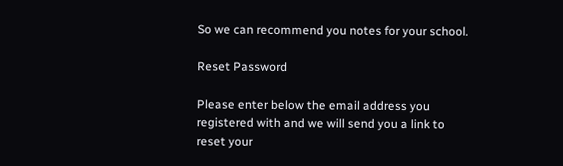So we can recommend you notes for your school.

Reset Password

Please enter below the email address you registered with and we will send you a link to reset your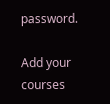password.

Add your courses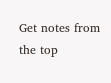Get notes from the top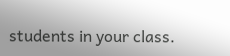students in your class.